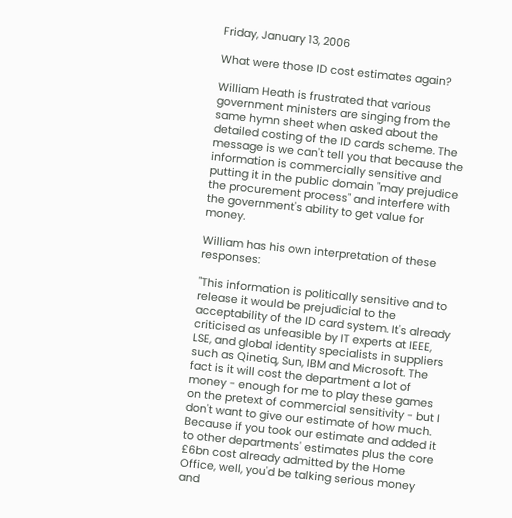Friday, January 13, 2006

What were those ID cost estimates again?

William Heath is frustrated that various government ministers are singing from the same hymn sheet when asked about the detailed costing of the ID cards scheme. The message is we can't tell you that because the information is commercially sensitive and putting it in the public domain "may prejudice the procurement process" and interfere with the government's ability to get value for money.

William has his own interpretation of these responses:

"This information is politically sensitive and to release it would be prejudicial to the acceptability of the ID card system. It's already criticised as unfeasible by IT experts at IEEE, LSE, and global identity specialists in suppliers such as Qinetiq, Sun, IBM and Microsoft. The fact is it will cost the department a lot of money - enough for me to play these games on the pretext of commercial sensitivity - but I don't want to give our estimate of how much. Because if you took our estimate and added it to other departments' estimates plus the core £6bn cost already admitted by the Home Office, well, you'd be talking serious money and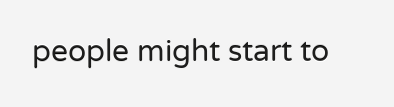people might start to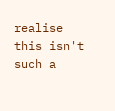realise this isn't such a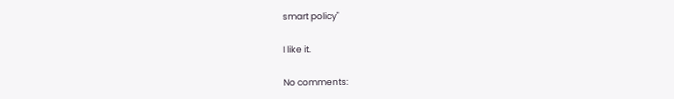smart policy"

I like it.

No comments: